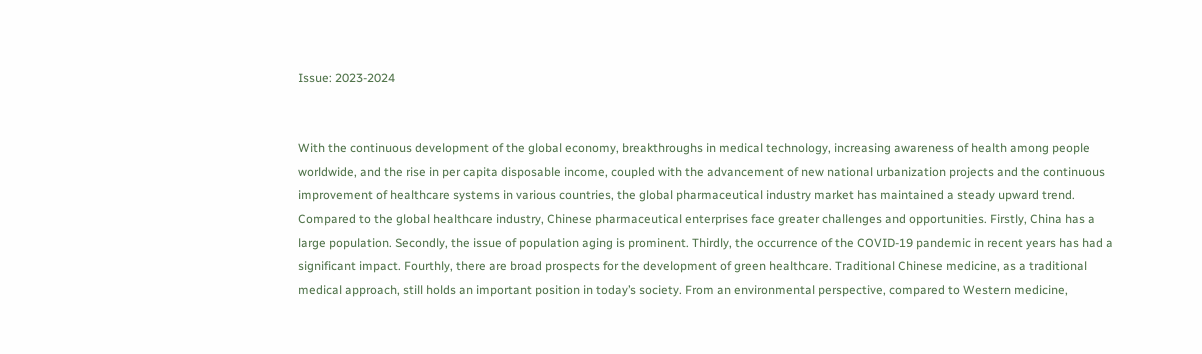Issue: 2023-2024


With the continuous development of the global economy, breakthroughs in medical technology, increasing awareness of health among people worldwide, and the rise in per capita disposable income, coupled with the advancement of new national urbanization projects and the continuous improvement of healthcare systems in various countries, the global pharmaceutical industry market has maintained a steady upward trend. Compared to the global healthcare industry, Chinese pharmaceutical enterprises face greater challenges and opportunities. Firstly, China has a large population. Secondly, the issue of population aging is prominent. Thirdly, the occurrence of the COVID-19 pandemic in recent years has had a significant impact. Fourthly, there are broad prospects for the development of green healthcare. Traditional Chinese medicine, as a traditional medical approach, still holds an important position in today’s society. From an environmental perspective, compared to Western medicine,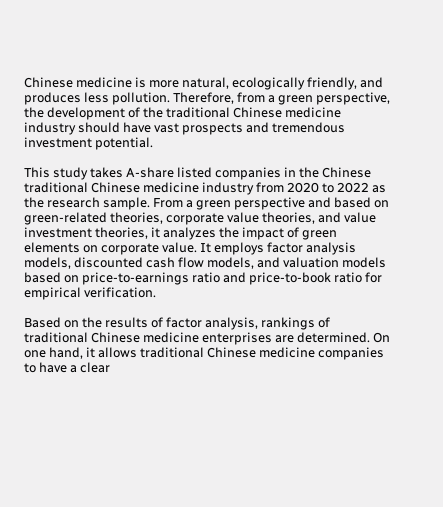Chinese medicine is more natural, ecologically friendly, and produces less pollution. Therefore, from a green perspective, the development of the traditional Chinese medicine industry should have vast prospects and tremendous investment potential.

This study takes A-share listed companies in the Chinese traditional Chinese medicine industry from 2020 to 2022 as the research sample. From a green perspective and based on green-related theories, corporate value theories, and value investment theories, it analyzes the impact of green elements on corporate value. It employs factor analysis models, discounted cash flow models, and valuation models based on price-to-earnings ratio and price-to-book ratio for empirical verification.

Based on the results of factor analysis, rankings of traditional Chinese medicine enterprises are determined. On one hand, it allows traditional Chinese medicine companies to have a clear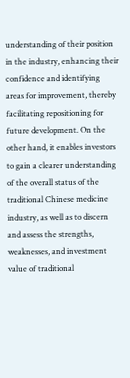understanding of their position in the industry, enhancing their confidence and identifying areas for improvement, thereby facilitating repositioning for future development. On the other hand, it enables investors to gain a clearer understanding of the overall status of the traditional Chinese medicine industry, as well as to discern and assess the strengths, weaknesses, and investment value of traditional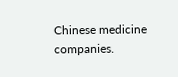Chinese medicine companies.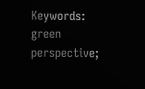Keywords: green perspective;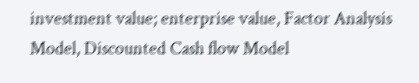investment value; enterprise value, Factor Analysis Model, Discounted Cash flow Model